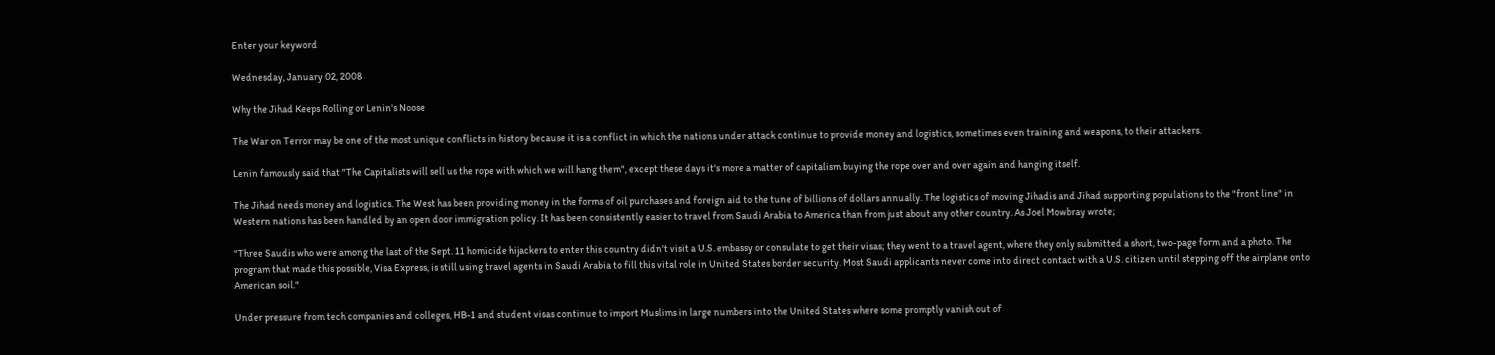Enter your keyword

Wednesday, January 02, 2008

Why the Jihad Keeps Rolling or Lenin's Noose

The War on Terror may be one of the most unique conflicts in history because it is a conflict in which the nations under attack continue to provide money and logistics, sometimes even training and weapons, to their attackers.

Lenin famously said that "The Capitalists will sell us the rope with which we will hang them", except these days it's more a matter of capitalism buying the rope over and over again and hanging itself.

The Jihad needs money and logistics. The West has been providing money in the forms of oil purchases and foreign aid to the tune of billions of dollars annually. The logistics of moving Jihadis and Jihad supporting populations to the "front line" in Western nations has been handled by an open door immigration policy. It has been consistently easier to travel from Saudi Arabia to America than from just about any other country. As Joel Mowbray wrote;

"Three Saudis who were among the last of the Sept. 11 homicide hijackers to enter this country didn't visit a U.S. embassy or consulate to get their visas; they went to a travel agent, where they only submitted a short, two-page form and a photo. The program that made this possible, Visa Express, is still using travel agents in Saudi Arabia to fill this vital role in United States border security. Most Saudi applicants never come into direct contact with a U.S. citizen until stepping off the airplane onto American soil."

Under pressure from tech companies and colleges, HB-1 and student visas continue to import Muslims in large numbers into the United States where some promptly vanish out of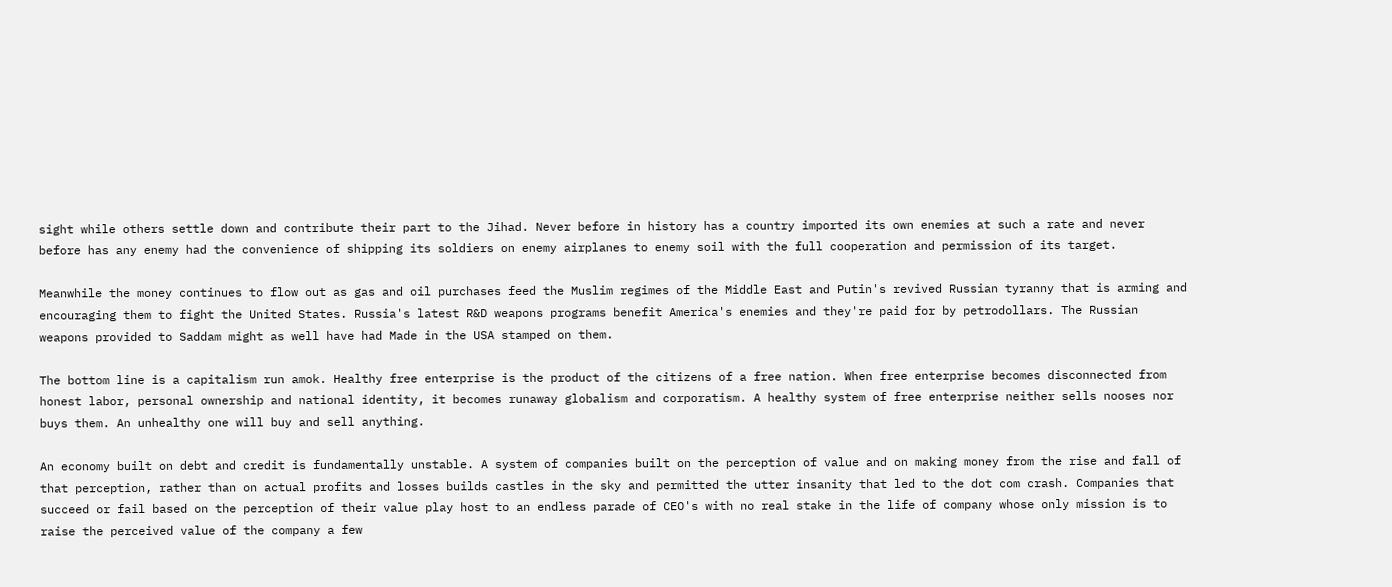sight while others settle down and contribute their part to the Jihad. Never before in history has a country imported its own enemies at such a rate and never before has any enemy had the convenience of shipping its soldiers on enemy airplanes to enemy soil with the full cooperation and permission of its target.

Meanwhile the money continues to flow out as gas and oil purchases feed the Muslim regimes of the Middle East and Putin's revived Russian tyranny that is arming and encouraging them to fight the United States. Russia's latest R&D weapons programs benefit America's enemies and they're paid for by petrodollars. The Russian weapons provided to Saddam might as well have had Made in the USA stamped on them.

The bottom line is a capitalism run amok. Healthy free enterprise is the product of the citizens of a free nation. When free enterprise becomes disconnected from honest labor, personal ownership and national identity, it becomes runaway globalism and corporatism. A healthy system of free enterprise neither sells nooses nor buys them. An unhealthy one will buy and sell anything.

An economy built on debt and credit is fundamentally unstable. A system of companies built on the perception of value and on making money from the rise and fall of that perception, rather than on actual profits and losses builds castles in the sky and permitted the utter insanity that led to the dot com crash. Companies that succeed or fail based on the perception of their value play host to an endless parade of CEO's with no real stake in the life of company whose only mission is to raise the perceived value of the company a few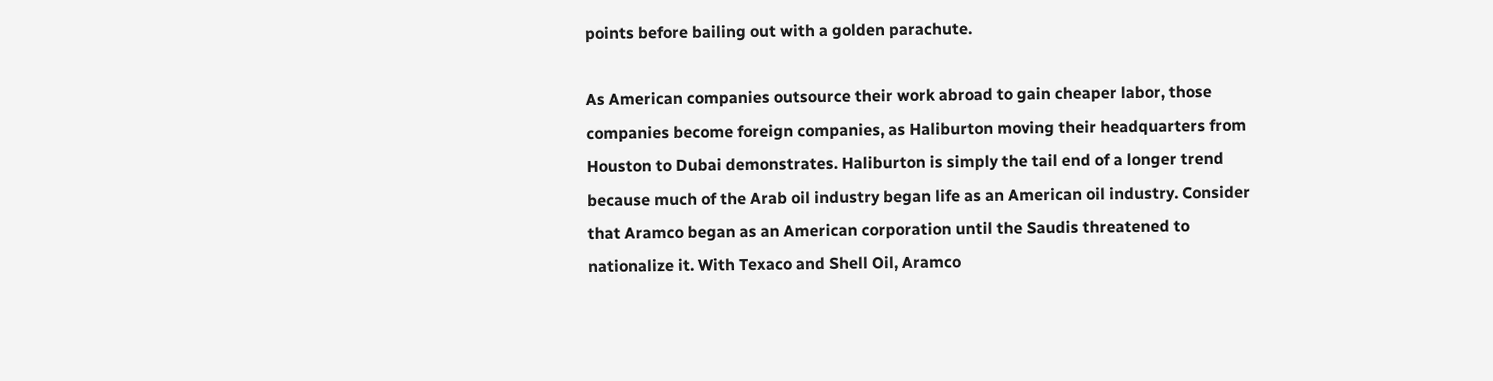points before bailing out with a golden parachute.

As American companies outsource their work abroad to gain cheaper labor, those companies become foreign companies, as Haliburton moving their headquarters from Houston to Dubai demonstrates. Haliburton is simply the tail end of a longer trend because much of the Arab oil industry began life as an American oil industry. Consider that Aramco began as an American corporation until the Saudis threatened to nationalize it. With Texaco and Shell Oil, Aramco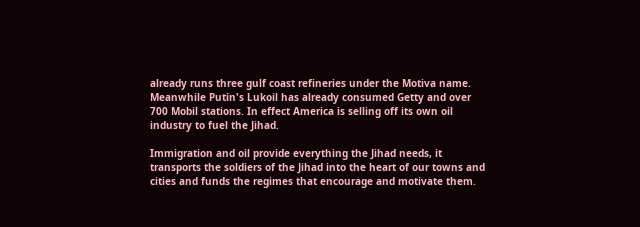already runs three gulf coast refineries under the Motiva name. Meanwhile Putin's Lukoil has already consumed Getty and over 700 Mobil stations. In effect America is selling off its own oil industry to fuel the Jihad.

Immigration and oil provide everything the Jihad needs, it transports the soldiers of the Jihad into the heart of our towns and cities and funds the regimes that encourage and motivate them.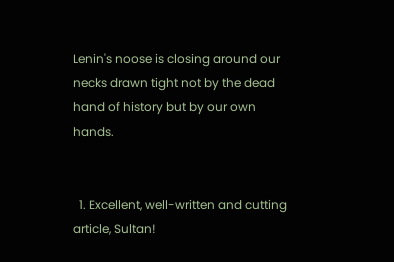Lenin's noose is closing around our necks drawn tight not by the dead hand of history but by our own hands.


  1. Excellent, well-written and cutting article, Sultan!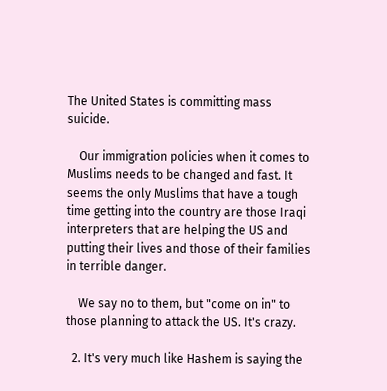The United States is committing mass suicide.

    Our immigration policies when it comes to Muslims needs to be changed and fast. It seems the only Muslims that have a tough time getting into the country are those Iraqi interpreters that are helping the US and putting their lives and those of their families in terrible danger.

    We say no to them, but "come on in" to those planning to attack the US. It's crazy.

  2. It's very much like Hashem is saying the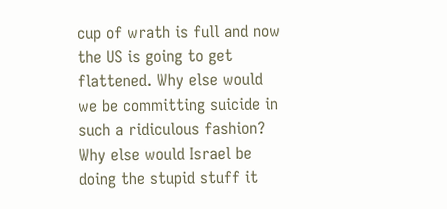cup of wrath is full and now the US is going to get flattened. Why else would we be committing suicide in such a ridiculous fashion? Why else would Israel be doing the stupid stuff it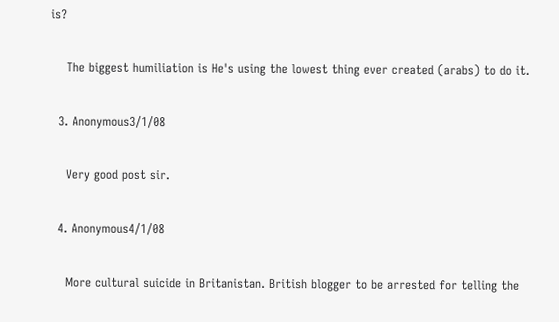is?

    The biggest humiliation is He's using the lowest thing ever created (arabs) to do it.

  3. Anonymous3/1/08

    Very good post sir.

  4. Anonymous4/1/08

    More cultural suicide in Britanistan. British blogger to be arrested for telling the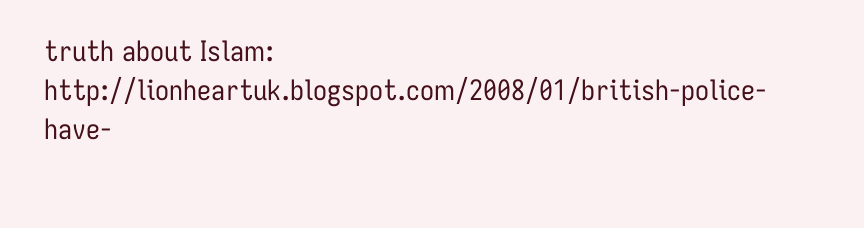truth about Islam: http://lionheartuk.blogspot.com/2008/01/british-police-have-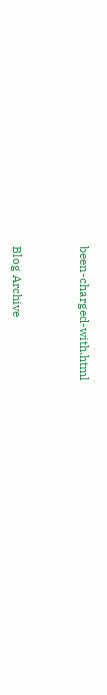been-charged-with.html



Blog Archive